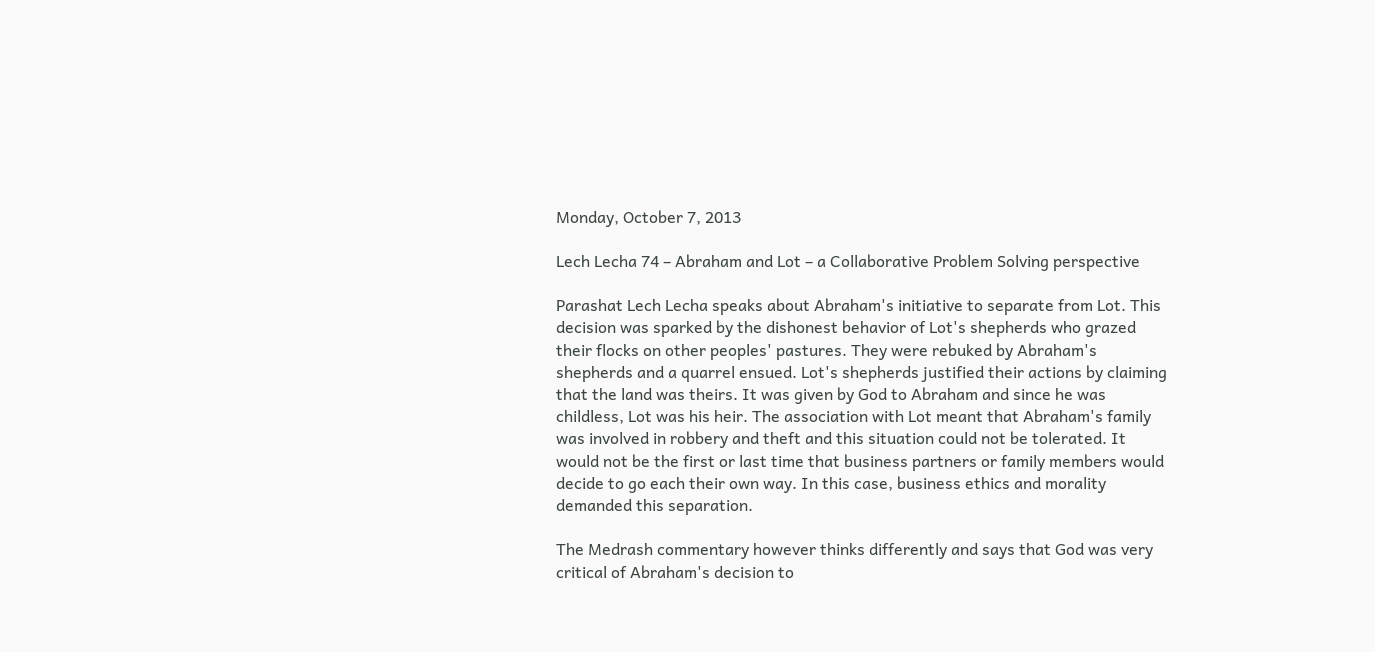Monday, October 7, 2013

Lech Lecha 74 – Abraham and Lot – a Collaborative Problem Solving perspective

Parashat Lech Lecha speaks about Abraham's initiative to separate from Lot. This decision was sparked by the dishonest behavior of Lot's shepherds who grazed their flocks on other peoples' pastures. They were rebuked by Abraham's shepherds and a quarrel ensued. Lot's shepherds justified their actions by claiming   that the land was theirs. It was given by God to Abraham and since he was childless, Lot was his heir. The association with Lot meant that Abraham's family was involved in robbery and theft and this situation could not be tolerated. It would not be the first or last time that business partners or family members would decide to go each their own way. In this case, business ethics and morality demanded this separation.

The Medrash commentary however thinks differently and says that God was very critical of Abraham's decision to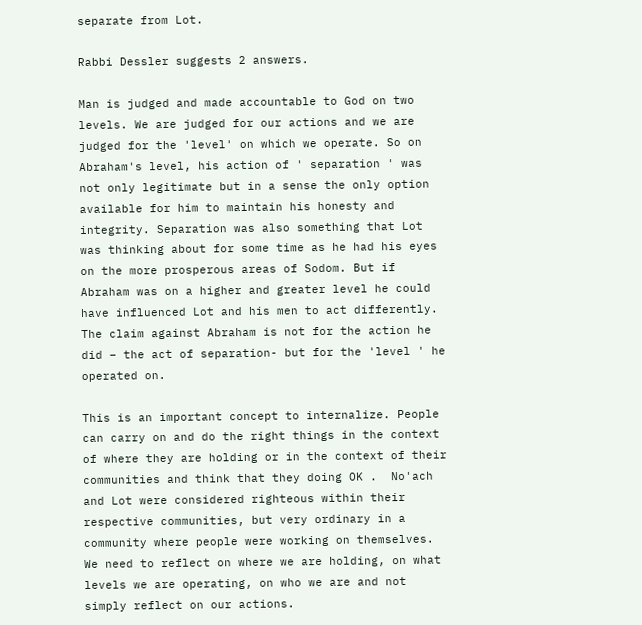separate from Lot.

Rabbi Dessler suggests 2 answers.

Man is judged and made accountable to God on two levels. We are judged for our actions and we are judged for the 'level' on which we operate. So on Abraham's level, his action of ' separation ' was not only legitimate but in a sense the only option available for him to maintain his honesty and integrity. Separation was also something that Lot was thinking about for some time as he had his eyes on the more prosperous areas of Sodom. But if Abraham was on a higher and greater level he could have influenced Lot and his men to act differently. The claim against Abraham is not for the action he did – the act of separation- but for the 'level ' he operated on.

This is an important concept to internalize. People can carry on and do the right things in the context of where they are holding or in the context of their communities and think that they doing OK .  No'ach and Lot were considered righteous within their respective communities, but very ordinary in a community where people were working on themselves. We need to reflect on where we are holding, on what levels we are operating, on who we are and not simply reflect on our actions.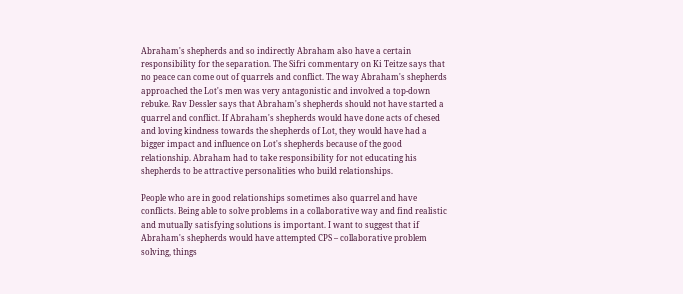Abraham's shepherds and so indirectly Abraham also have a certain responsibility for the separation. The Sifri commentary on Ki Teitze says that no peace can come out of quarrels and conflict. The way Abraham's shepherds approached the Lot's men was very antagonistic and involved a top-down rebuke. Rav Dessler says that Abraham's shepherds should not have started a quarrel and conflict. If Abraham's shepherds would have done acts of chesed and loving kindness towards the shepherds of Lot, they would have had a bigger impact and influence on Lot's shepherds because of the good relationship. Abraham had to take responsibility for not educating his shepherds to be attractive personalities who build relationships.

People who are in good relationships sometimes also quarrel and have conflicts. Being able to solve problems in a collaborative way and find realistic and mutually satisfying solutions is important. I want to suggest that if Abraham's shepherds would have attempted CPS – collaborative problem solving, things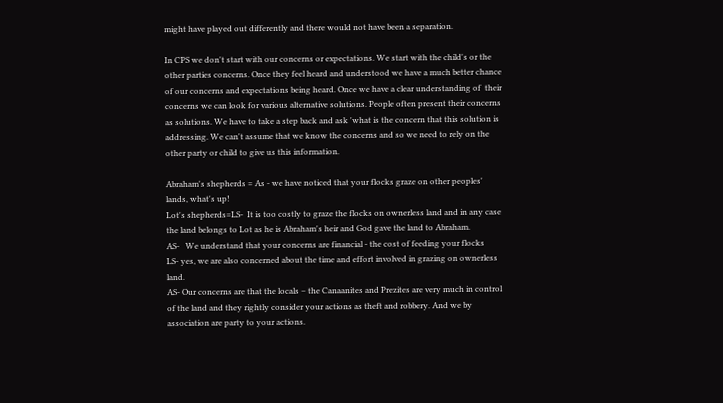might have played out differently and there would not have been a separation.

In CPS we don't start with our concerns or expectations. We start with the child's or the other parties concerns. Once they feel heard and understood we have a much better chance of our concerns and expectations being heard. Once we have a clear understanding of  their  concerns we can look for various alternative solutions. People often present their concerns as solutions. We have to take a step back and ask 'what is the concern that this solution is addressing. We can't assume that we know the concerns and so we need to rely on the other party or child to give us this information.

Abraham's shepherds = As - we have noticed that your flocks graze on other peoples' lands, what's up!
Lot's shepherds=LS-  It is too costly to graze the flocks on ownerless land and in any case the land belongs to Lot as he is Abraham's heir and God gave the land to Abraham.
AS-   We understand that your concerns are financial - the cost of feeding your flocks
LS- yes, we are also concerned about the time and effort involved in grazing on ownerless land.
AS- Our concerns are that the locals – the Canaanites and Prezites are very much in control of the land and they rightly consider your actions as theft and robbery. And we by association are party to your actions.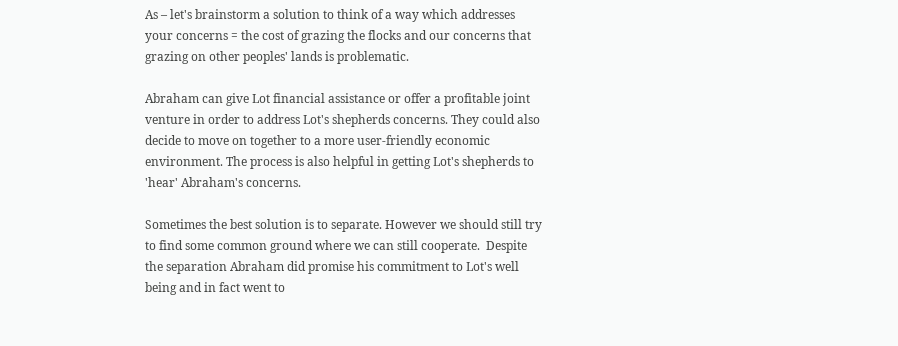As – let's brainstorm a solution to think of a way which addresses your concerns = the cost of grazing the flocks and our concerns that grazing on other peoples' lands is problematic.

Abraham can give Lot financial assistance or offer a profitable joint venture in order to address Lot's shepherds concerns. They could also decide to move on together to a more user-friendly economic environment. The process is also helpful in getting Lot's shepherds to 'hear' Abraham's concerns.

Sometimes the best solution is to separate. However we should still try to find some common ground where we can still cooperate.  Despite the separation Abraham did promise his commitment to Lot's well being and in fact went to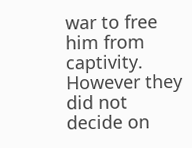war to free him from captivity. However they did not decide on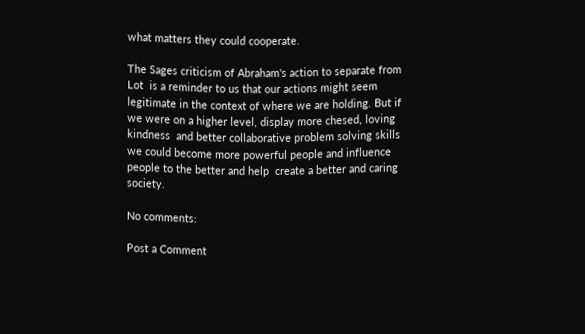what matters they could cooperate.

The Sages criticism of Abraham's action to separate from Lot  is a reminder to us that our actions might seem legitimate in the context of where we are holding. But if we were on a higher level, display more chesed, loving kindness  and better collaborative problem solving skills we could become more powerful people and influence people to the better and help  create a better and caring society.

No comments:

Post a Comment